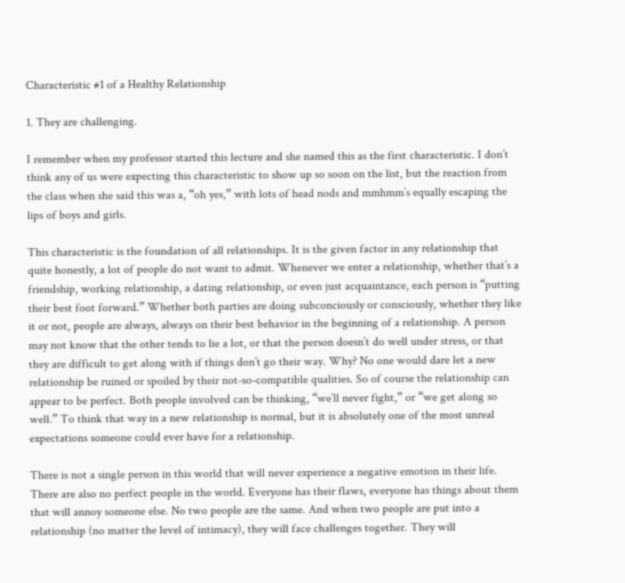Characteristic #1 of a Healthy Relationship

1. They are challenging.

I remember when my professor started this lecture and she named this as the first characteristic. I don’t think any of us were expecting this characteristic to show up so soon on the list, but the reaction from the class when she said this was a, “oh yes,” with lots of head nods and mmhmm’s equally escaping the lips of boys and girls.

This characteristic is the foundation of all relationships. It is the given factor in any relationship that quite honestly, a lot of people do not want to admit. Whenever we enter a relationship, whether that’s a friendship, working relationship, a dating relationship, or even just acquaintance, each person is “putting their best foot forward.” Whether both parties are doing subconciously or consciously, whether they like it or not, people are always, always on their best behavior in the beginning of a relationship. A person may not know that the other tends to lie a lot, or that the person doesn’t do well under stress, or that they are difficult to get along with if things don’t go their way. Why? No one would dare let a new relationship be ruined or spoiled by their not-so-compatible qualities. So of course the relationship can appear to be perfect. Both people involved can be thinking, “we’ll never fight,” or “we get along so well.” To think that way in a new relationship is normal, but it is absolutely one of the most unreal expectations someone could ever have for a relationship.

There is not a single person in this world that will never experience a negative emotion in their life. There are also no perfect people in the world. Everyone has their flaws, everyone has things about them that will annoy someone else. No two people are the same. And when two people are put into a relationship (no matter the level of intimacy), they will face challenges together. They will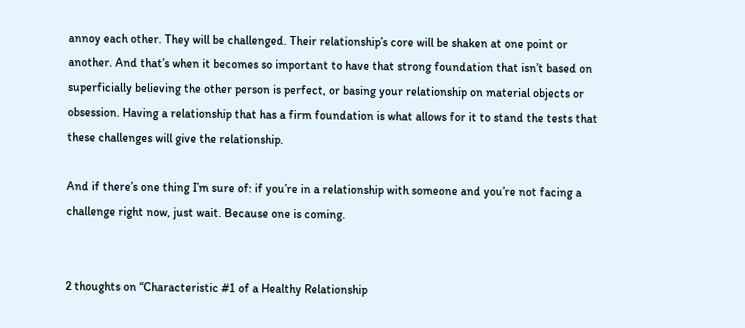annoy each other. They will be challenged. Their relationship’s core will be shaken at one point or another. And that’s when it becomes so important to have that strong foundation that isn’t based on superficially believing the other person is perfect, or basing your relationship on material objects or obsession. Having a relationship that has a firm foundation is what allows for it to stand the tests that these challenges will give the relationship.

And if there’s one thing I’m sure of: if you’re in a relationship with someone and you’re not facing a challenge right now, just wait. Because one is coming.


2 thoughts on “Characteristic #1 of a Healthy Relationship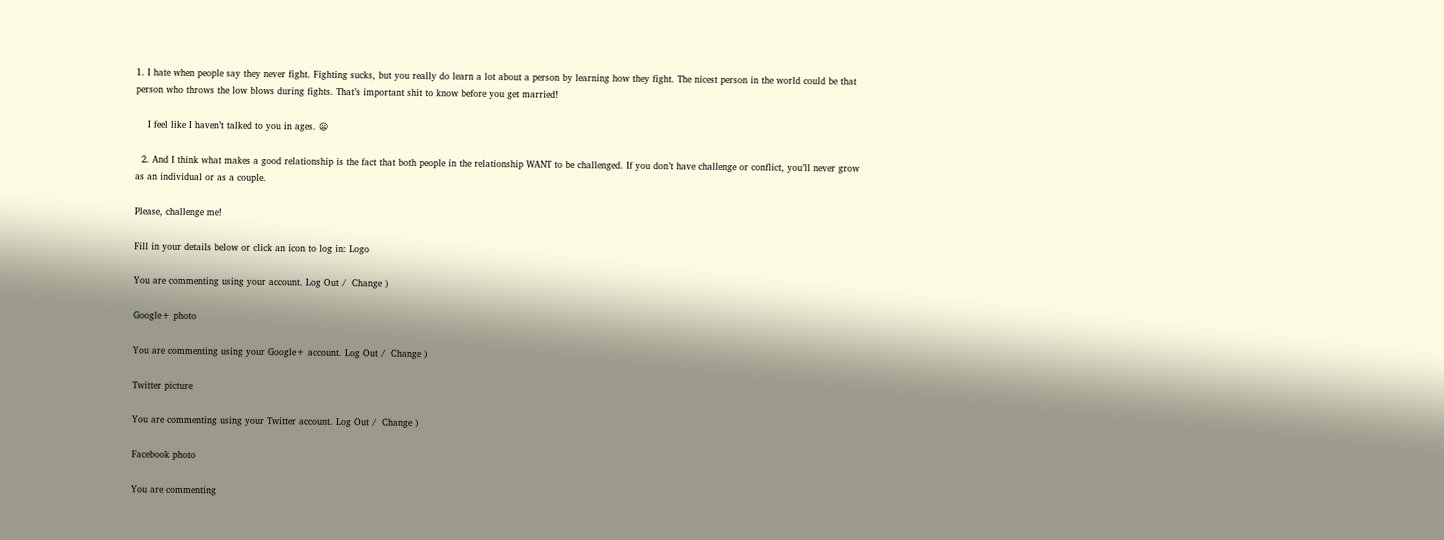1. I hate when people say they never fight. Fighting sucks, but you really do learn a lot about a person by learning how they fight. The nicest person in the world could be that person who throws the low blows during fights. That’s important shit to know before you get married!

    I feel like I haven’t talked to you in ages. 😦

  2. And I think what makes a good relationship is the fact that both people in the relationship WANT to be challenged. If you don’t have challenge or conflict, you’ll never grow as an individual or as a couple.

Please, challenge me!

Fill in your details below or click an icon to log in: Logo

You are commenting using your account. Log Out /  Change )

Google+ photo

You are commenting using your Google+ account. Log Out /  Change )

Twitter picture

You are commenting using your Twitter account. Log Out /  Change )

Facebook photo

You are commenting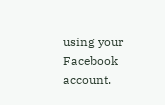using your Facebook account.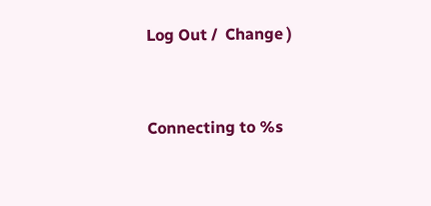Log Out /  Change )


Connecting to %s